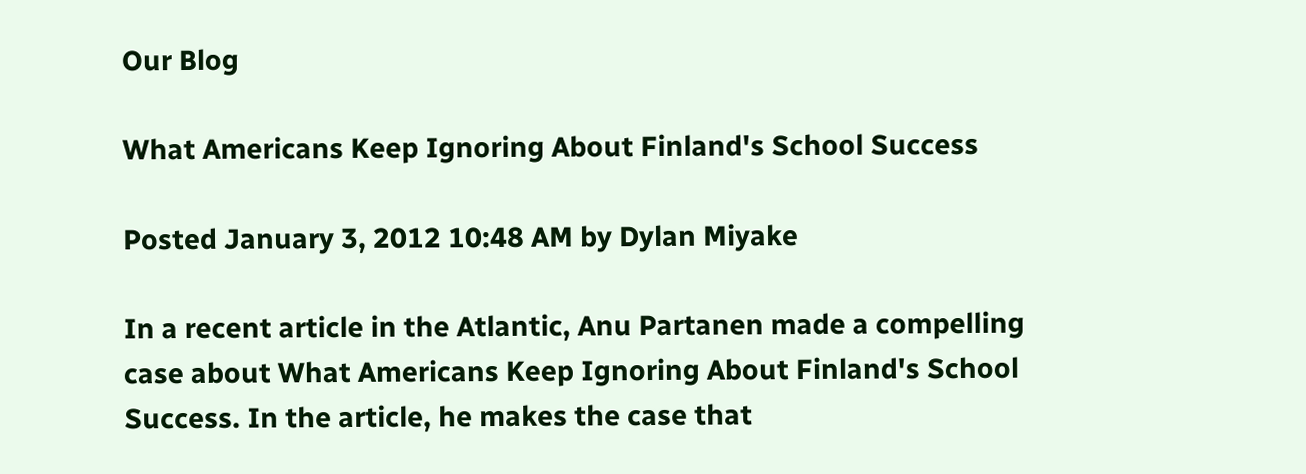Our Blog

What Americans Keep Ignoring About Finland's School Success

Posted January 3, 2012 10:48 AM by Dylan Miyake

In a recent article in the Atlantic, Anu Partanen made a compelling case about What Americans Keep Ignoring About Finland's School Success. In the article, he makes the case that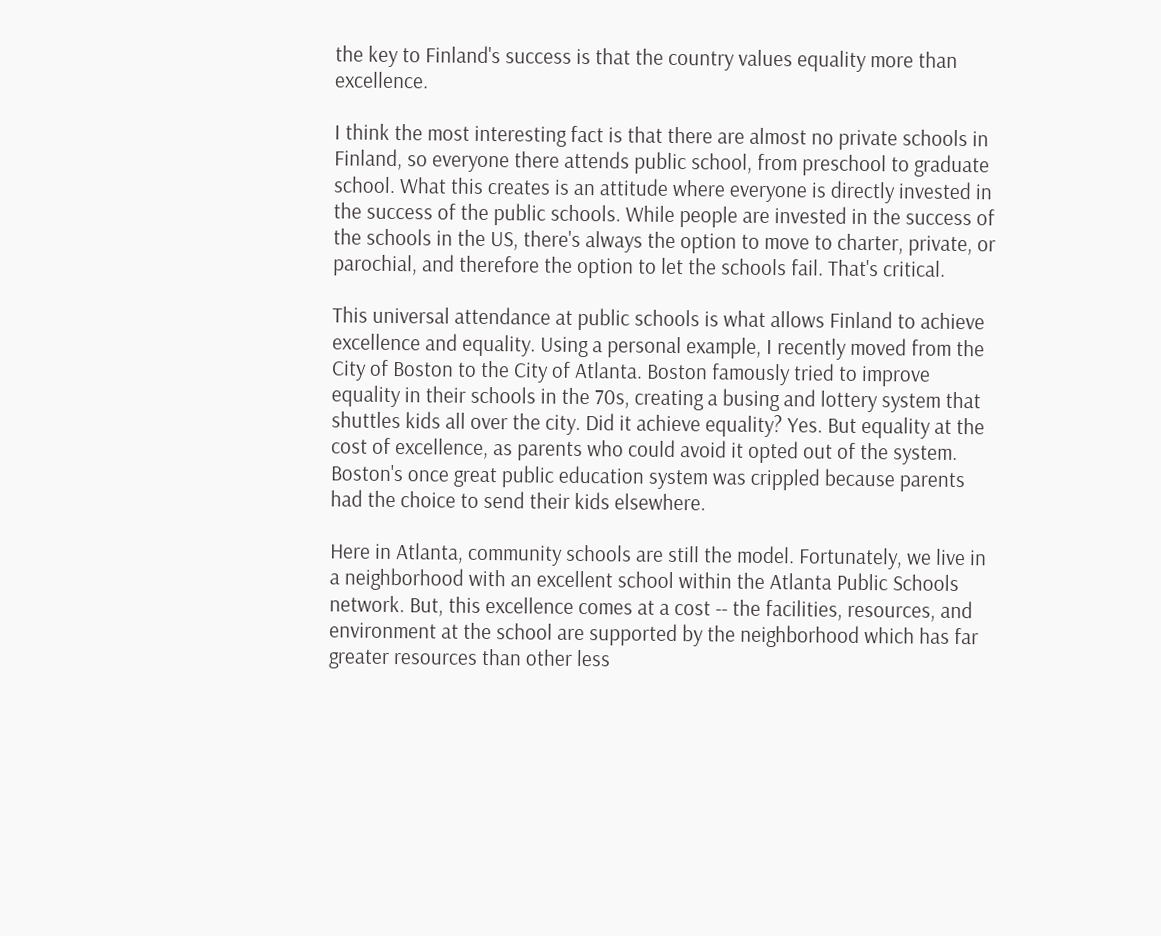the key to Finland's success is that the country values equality more than excellence.

I think the most interesting fact is that there are almost no private schools in Finland, so everyone there attends public school, from preschool to graduate school. What this creates is an attitude where everyone is directly invested in the success of the public schools. While people are invested in the success of the schools in the US, there's always the option to move to charter, private, or parochial, and therefore the option to let the schools fail. That's critical.

This universal attendance at public schools is what allows Finland to achieve excellence and equality. Using a personal example, I recently moved from the City of Boston to the City of Atlanta. Boston famously tried to improve equality in their schools in the 70s, creating a busing and lottery system that shuttles kids all over the city. Did it achieve equality? Yes. But equality at the cost of excellence, as parents who could avoid it opted out of the system. Boston's once great public education system was crippled because parents had the choice to send their kids elsewhere.

Here in Atlanta, community schools are still the model. Fortunately, we live in a neighborhood with an excellent school within the Atlanta Public Schools network. But, this excellence comes at a cost -- the facilities, resources, and environment at the school are supported by the neighborhood which has far greater resources than other less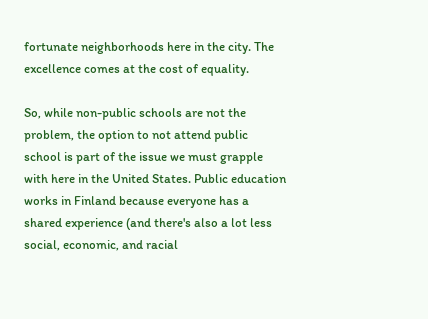fortunate neighborhoods here in the city. The excellence comes at the cost of equality.

So, while non-public schools are not the problem, the option to not attend public school is part of the issue we must grapple with here in the United States. Public education works in Finland because everyone has a shared experience (and there's also a lot less social, economic, and racial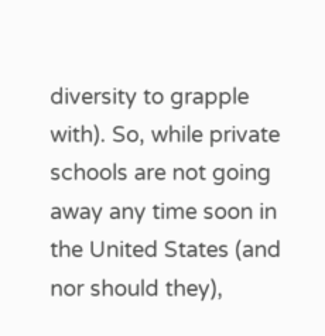diversity to grapple with). So, while private schools are not going away any time soon in the United States (and nor should they),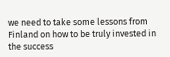we need to take some lessons from Finland on how to be truly invested in the success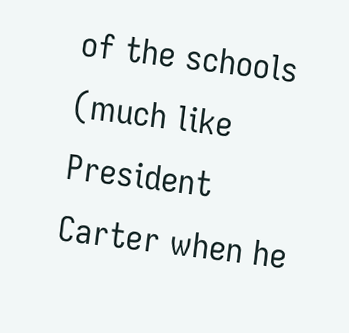of the schools (much like President Carter when he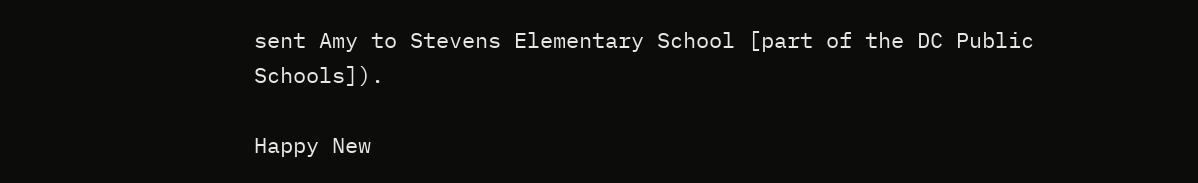sent Amy to Stevens Elementary School [part of the DC Public Schools]).

Happy New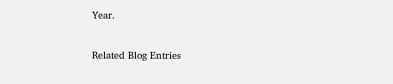Year.

Related Blog Entries